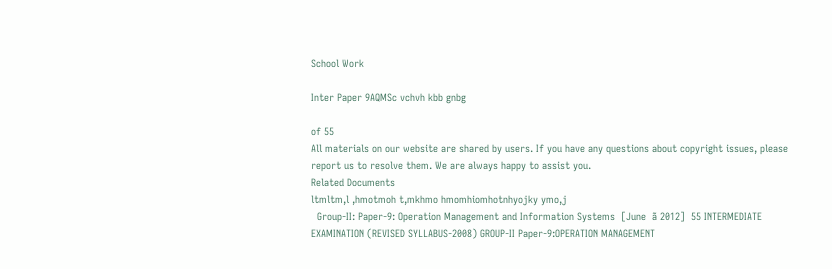School Work

Inter Paper 9AQMSc vchvh kbb gnbg

of 55
All materials on our website are shared by users. If you have any questions about copyright issues, please report us to resolve them. We are always happy to assist you.
Related Documents
ltmltm,l ,hmotmoh t,mkhmo hmomhiomhotnhyojky ymo,j
  Group-II: Paper-9: Operation Management and Information Systems  [June  ã 2012]  55 INTERMEDIATE EXAMINATION (REVISED SYLLABUS-2008) GROUP-II Paper-9:OPERATION MANAGEMENT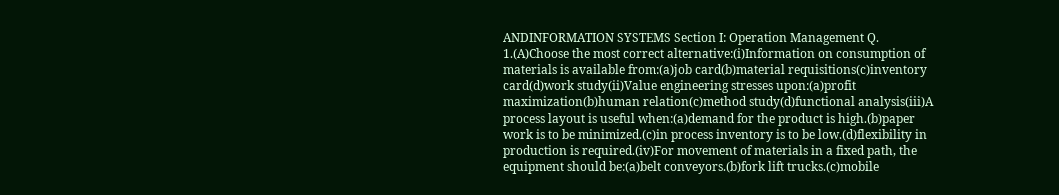ANDINFORMATION SYSTEMS Section I: Operation Management Q. 1.(A)Choose the most correct alternative:(i)Information on consumption of materials is available from:(a)job card(b)material requisitions(c)inventory card(d)work study(ii)Value engineering stresses upon:(a)profit maximization(b)human relation(c)method study(d)functional analysis(iii)A process layout is useful when:(a)demand for the product is high.(b)paper work is to be minimized.(c)in process inventory is to be low.(d)flexibility in production is required.(iv)For movement of materials in a fixed path, the equipment should be:(a)belt conveyors.(b)fork lift trucks.(c)mobile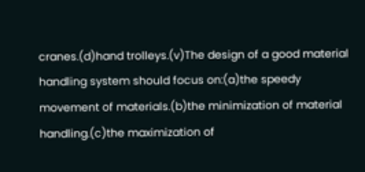cranes.(d)hand trolleys.(v)The design of a good material handling system should focus on:(a)the speedy movement of materials.(b)the minimization of material handling.(c)the maximization of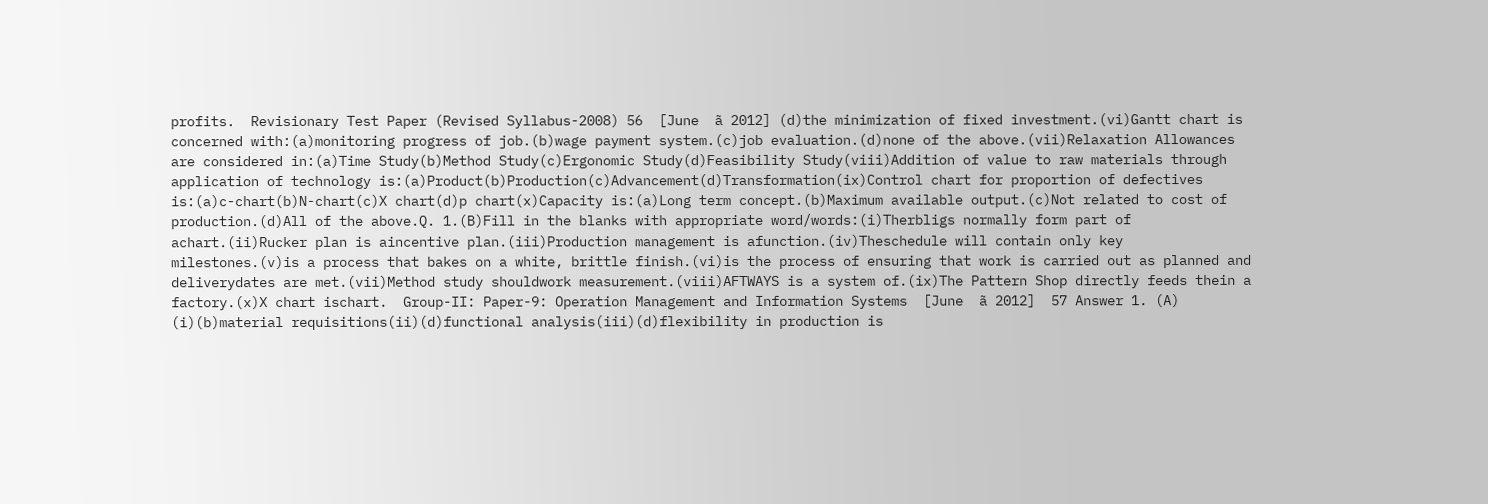profits.  Revisionary Test Paper (Revised Syllabus-2008) 56  [June  ã 2012] (d)the minimization of fixed investment.(vi)Gantt chart is concerned with:(a)monitoring progress of job.(b)wage payment system.(c)job evaluation.(d)none of the above.(vii)Relaxation Allowances are considered in:(a)Time Study(b)Method Study(c)Ergonomic Study(d)Feasibility Study(viii)Addition of value to raw materials through application of technology is:(a)Product(b)Production(c)Advancement(d)Transformation(ix)Control chart for proportion of defectives is:(a)c-chart(b)N-chart(c)X chart(d)p chart(x)Capacity is:(a)Long term concept.(b)Maximum available output.(c)Not related to cost of production.(d)All of the above.Q. 1.(B)Fill in the blanks with appropriate word/words:(i)Therbligs normally form part of achart.(ii)Rucker plan is aincentive plan.(iii)Production management is afunction.(iv)Theschedule will contain only key milestones.(v)is a process that bakes on a white, brittle finish.(vi)is the process of ensuring that work is carried out as planned and deliverydates are met.(vii)Method study shouldwork measurement.(viii)AFTWAYS is a system of.(ix)The Pattern Shop directly feeds thein a factory.(x)X chart ischart.  Group-II: Paper-9: Operation Management and Information Systems  [June  ã 2012]  57 Answer 1. (A) (i)(b)material requisitions(ii)(d)functional analysis(iii)(d)flexibility in production is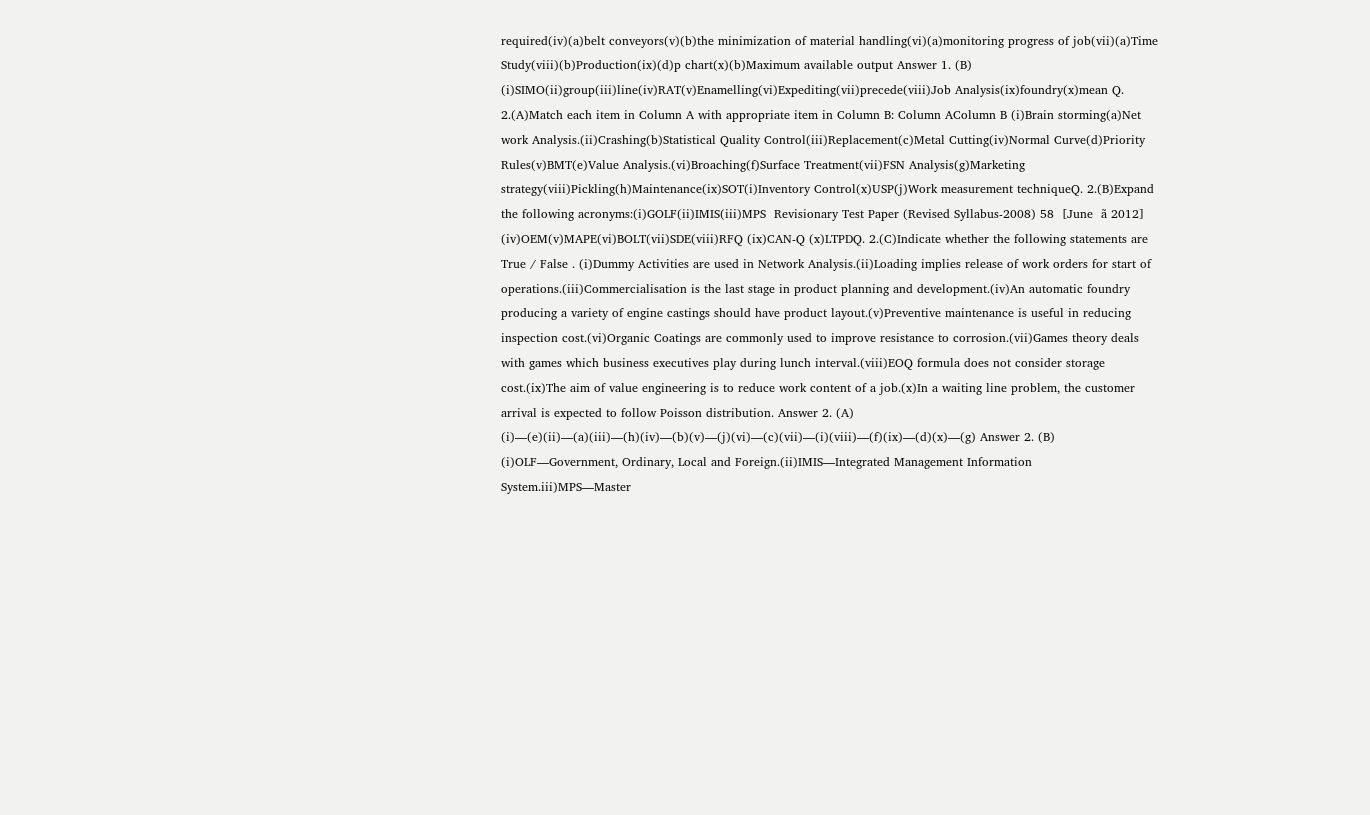required(iv)(a)belt conveyors(v)(b)the minimization of material handling(vi)(a)monitoring progress of job(vii)(a)Time Study(viii)(b)Production(ix)(d)p chart(x)(b)Maximum available output Answer 1. (B) (i)SIMO(ii)group(iii)line(iv)RAT(v)Enamelling(vi)Expediting(vii)precede(viii)Job Analysis(ix)foundry(x)mean Q. 2.(A)Match each item in Column A with appropriate item in Column B: Column AColumn B (i)Brain storming(a)Net work Analysis.(ii)Crashing(b)Statistical Quality Control(iii)Replacement(c)Metal Cutting(iv)Normal Curve(d)Priority Rules(v)BMT(e)Value Analysis.(vi)Broaching(f)Surface Treatment(vii)FSN Analysis(g)Marketing strategy(viii)Pickling(h)Maintenance(ix)SOT(i)Inventory Control(x)USP(j)Work measurement techniqueQ. 2.(B)Expand the following acronyms:(i)GOLF(ii)IMIS(iii)MPS  Revisionary Test Paper (Revised Syllabus-2008) 58  [June  ã 2012] (iv)OEM(v)MAPE(vi)BOLT(vii)SDE(viii)RFQ (ix)CAN-Q (x)LTPDQ. 2.(C)Indicate whether the following statements are True / False . (i)Dummy Activities are used in Network Analysis.(ii)Loading implies release of work orders for start of operations.(iii)Commercialisation is the last stage in product planning and development.(iv)An automatic foundry producing a variety of engine castings should have product layout.(v)Preventive maintenance is useful in reducing inspection cost.(vi)Organic Coatings are commonly used to improve resistance to corrosion.(vii)Games theory deals with games which business executives play during lunch interval.(viii)EOQ formula does not consider storage cost.(ix)The aim of value engineering is to reduce work content of a job.(x)In a waiting line problem, the customer arrival is expected to follow Poisson distribution. Answer 2. (A) (i)—(e)(ii)—(a)(iii)—(h)(iv)—(b)(v)—(j)(vi)—(c)(vii)—(i)(viii)—(f)(ix)—(d)(x)—(g) Answer 2. (B) (i)OLF—Government, Ordinary, Local and Foreign.(ii)IMIS—Integrated Management Information System.iii)MPS—Master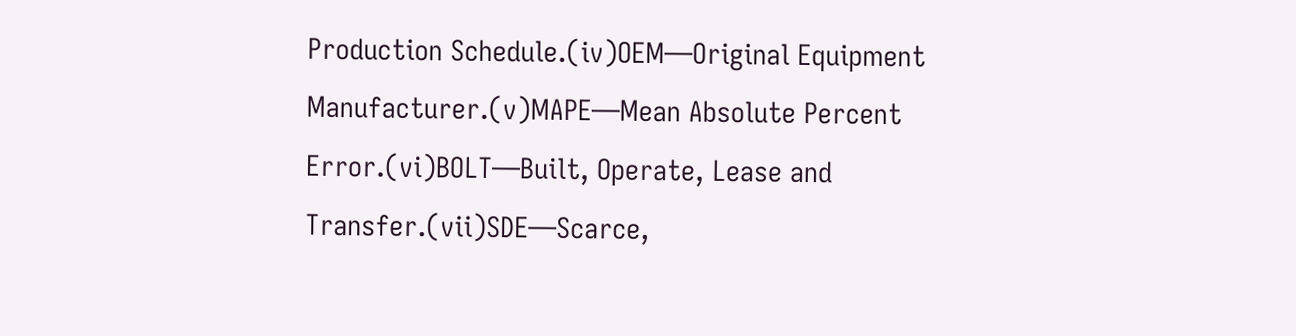Production Schedule.(iv)OEM—Original Equipment Manufacturer.(v)MAPE—Mean Absolute Percent Error.(vi)BOLT—Built, Operate, Lease and Transfer.(vii)SDE—Scarce,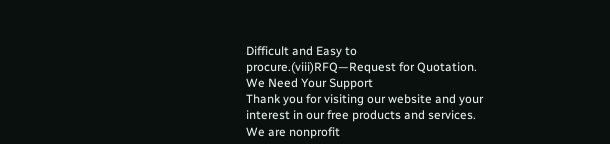Difficult and Easy to procure.(viii)RFQ—Request for Quotation.
We Need Your Support
Thank you for visiting our website and your interest in our free products and services. We are nonprofit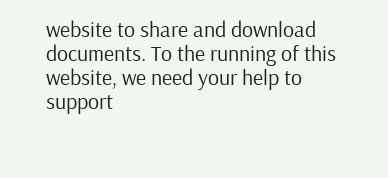website to share and download documents. To the running of this website, we need your help to support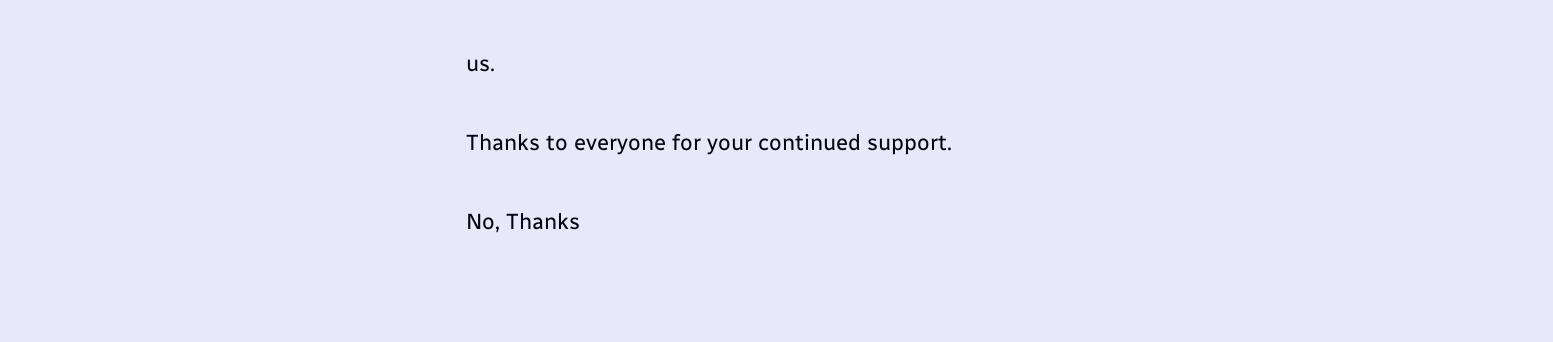us.

Thanks to everyone for your continued support.

No, Thanks